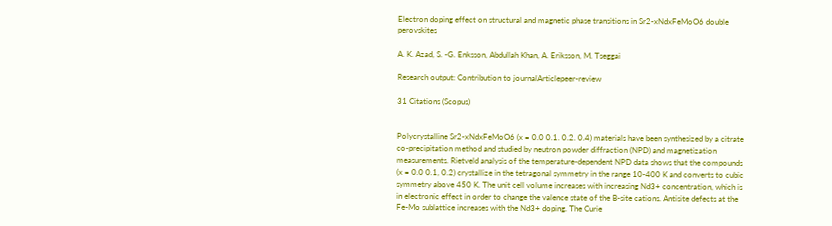Electron doping effect on structural and magnetic phase transitions in Sr2-xNdxFeMoO6 double perovskites

A. K. Azad, S. -G. Enksson, Abdullah Khan, A. Eriksson, M. Tseggai

Research output: Contribution to journalArticlepeer-review

31 Citations (Scopus)


Polycrystalline Sr2-xNdxFeMoO6 (x = 0.0 0.1. 0.2. 0.4) materials have been synthesized by a citrate co-precipitation method and studied by neutron powder diffraction (NPD) and magnetization measurements. Rietveld analysis of the temperature-dependent NPD data shows that the compounds (x = 0.0 0.1, 0.2) crystallize in the tetragonal symmetry in the range 10-400 K and converts to cubic symmetry above 450 K. The unit cell volume increases with increasing Nd3+ concentration, which is in electronic effect in order to change the valence state of the B-site cations. Antisite defects at the Fe-Mo sublattice increases with the Nd3+ doping. The Curie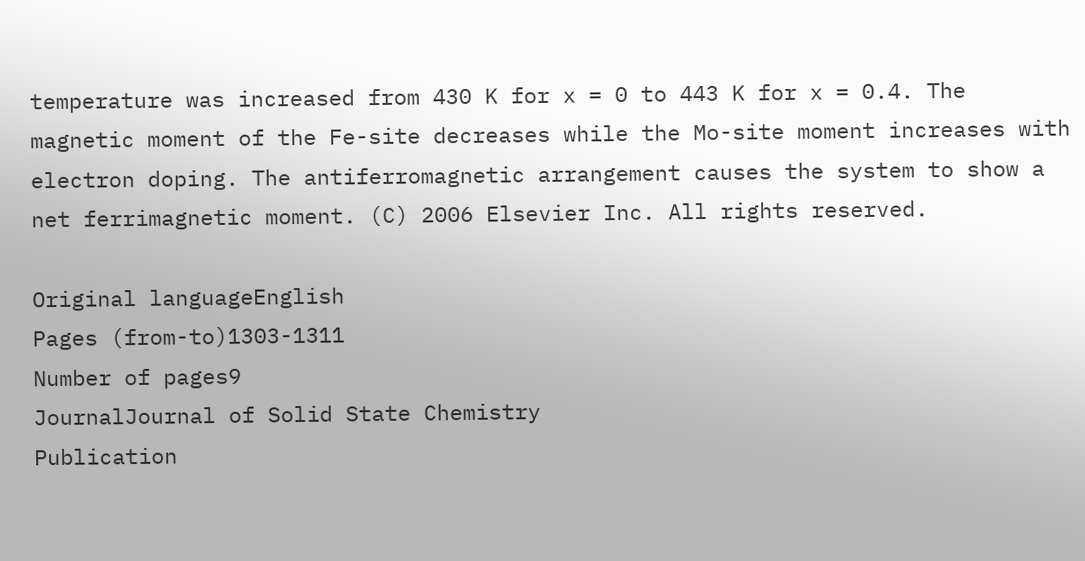temperature was increased from 430 K for x = 0 to 443 K for x = 0.4. The magnetic moment of the Fe-site decreases while the Mo-site moment increases with electron doping. The antiferromagnetic arrangement causes the system to show a net ferrimagnetic moment. (C) 2006 Elsevier Inc. All rights reserved.

Original languageEnglish
Pages (from-to)1303-1311
Number of pages9
JournalJournal of Solid State Chemistry
Publication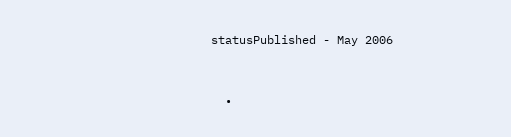statusPublished - May 2006


  •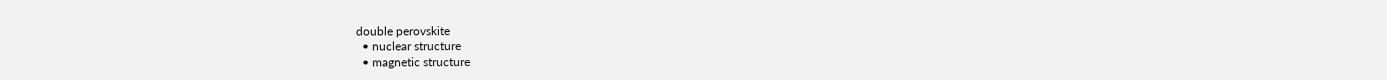double perovskite
  • nuclear structure
  • magnetic structure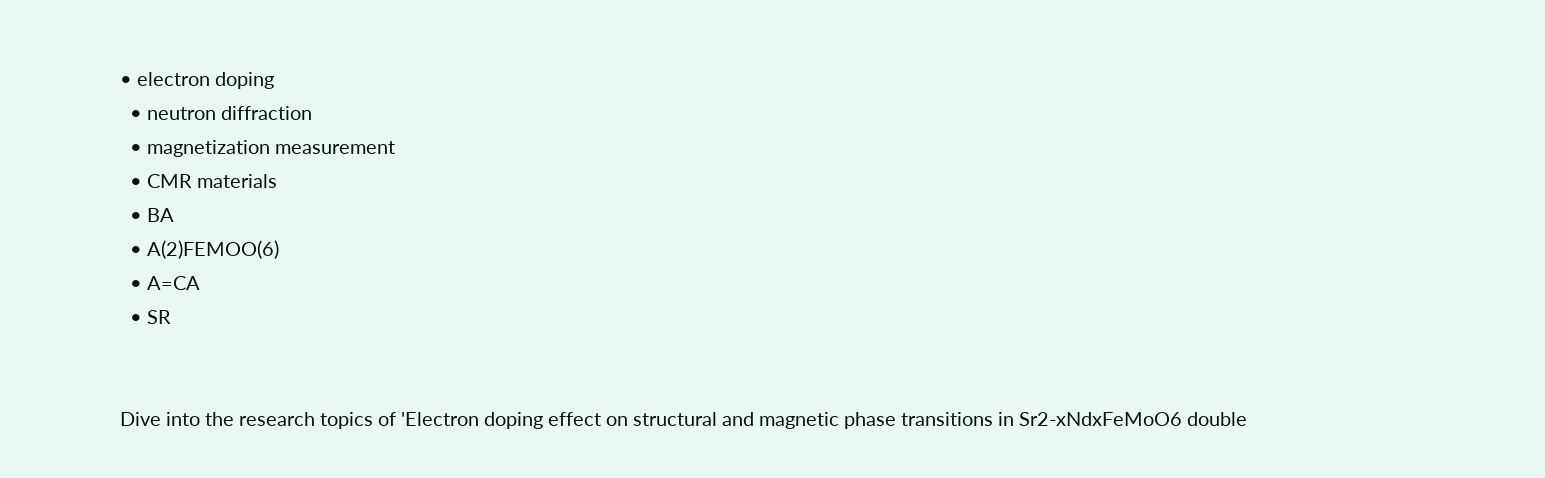• electron doping
  • neutron diffraction
  • magnetization measurement
  • CMR materials
  • BA
  • A(2)FEMOO(6)
  • A=CA
  • SR


Dive into the research topics of 'Electron doping effect on structural and magnetic phase transitions in Sr2-xNdxFeMoO6 double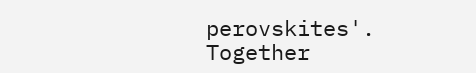perovskites'. Together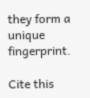they form a unique fingerprint.

Cite this